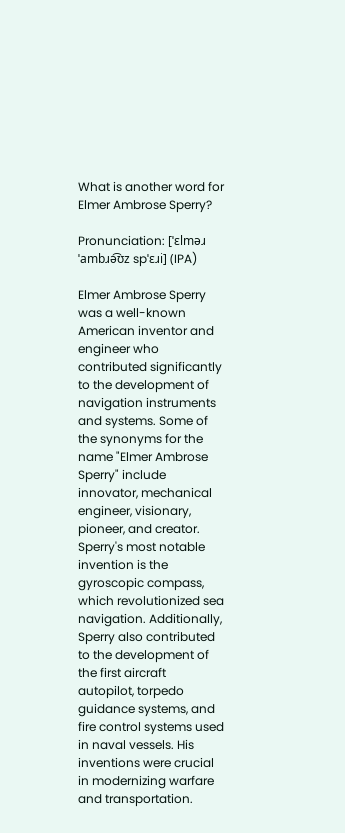What is another word for Elmer Ambrose Sperry?

Pronunciation: [ˈɛlməɹ ˈambɹə͡ʊz spˈɛɹi] (IPA)

Elmer Ambrose Sperry was a well-known American inventor and engineer who contributed significantly to the development of navigation instruments and systems. Some of the synonyms for the name "Elmer Ambrose Sperry" include innovator, mechanical engineer, visionary, pioneer, and creator. Sperry's most notable invention is the gyroscopic compass, which revolutionized sea navigation. Additionally, Sperry also contributed to the development of the first aircraft autopilot, torpedo guidance systems, and fire control systems used in naval vessels. His inventions were crucial in modernizing warfare and transportation.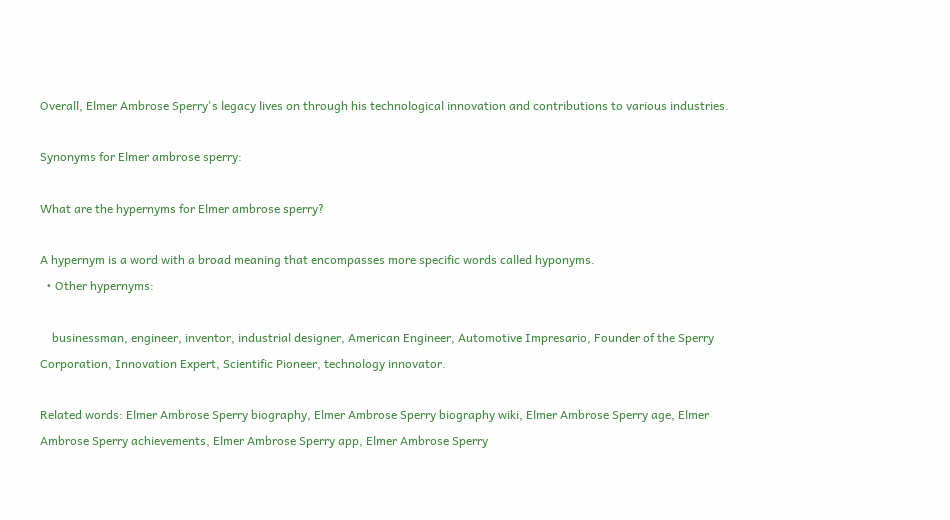Overall, Elmer Ambrose Sperry's legacy lives on through his technological innovation and contributions to various industries.

Synonyms for Elmer ambrose sperry:

What are the hypernyms for Elmer ambrose sperry?

A hypernym is a word with a broad meaning that encompasses more specific words called hyponyms.
  • Other hypernyms:

    businessman, engineer, inventor, industrial designer, American Engineer, Automotive Impresario, Founder of the Sperry Corporation, Innovation Expert, Scientific Pioneer, technology innovator.

Related words: Elmer Ambrose Sperry biography, Elmer Ambrose Sperry biography wiki, Elmer Ambrose Sperry age, Elmer Ambrose Sperry achievements, Elmer Ambrose Sperry app, Elmer Ambrose Sperry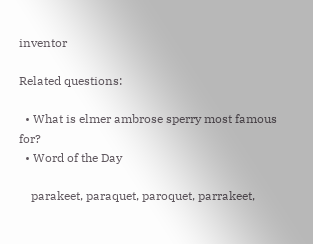inventor

Related questions:

  • What is elmer ambrose sperry most famous for?
  • Word of the Day

    parakeet, paraquet, paroquet, parrakeet,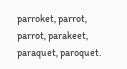parroket, parrot, parrot, parakeet, paraquet, paroquet.